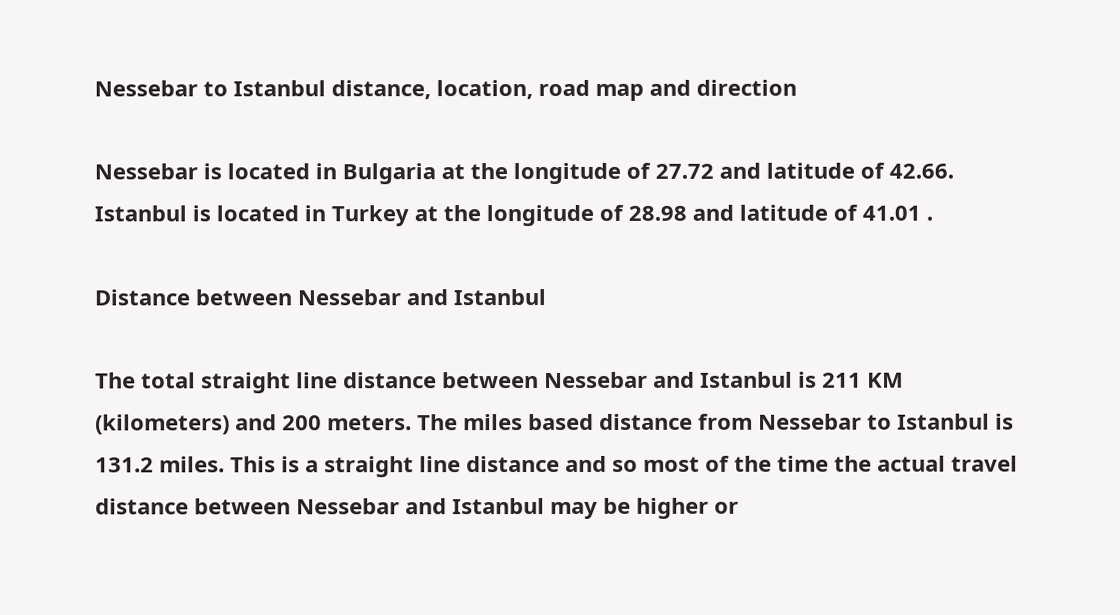Nessebar to Istanbul distance, location, road map and direction

Nessebar is located in Bulgaria at the longitude of 27.72 and latitude of 42.66. Istanbul is located in Turkey at the longitude of 28.98 and latitude of 41.01 .

Distance between Nessebar and Istanbul

The total straight line distance between Nessebar and Istanbul is 211 KM (kilometers) and 200 meters. The miles based distance from Nessebar to Istanbul is 131.2 miles. This is a straight line distance and so most of the time the actual travel distance between Nessebar and Istanbul may be higher or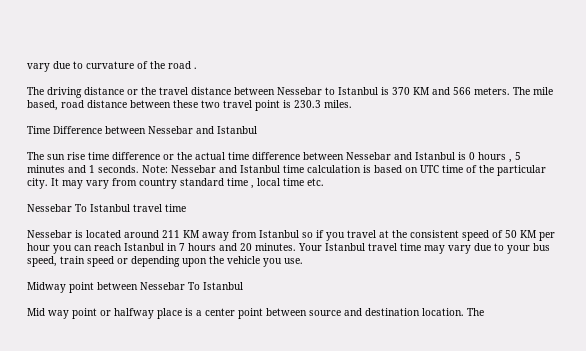vary due to curvature of the road .

The driving distance or the travel distance between Nessebar to Istanbul is 370 KM and 566 meters. The mile based, road distance between these two travel point is 230.3 miles.

Time Difference between Nessebar and Istanbul

The sun rise time difference or the actual time difference between Nessebar and Istanbul is 0 hours , 5 minutes and 1 seconds. Note: Nessebar and Istanbul time calculation is based on UTC time of the particular city. It may vary from country standard time , local time etc.

Nessebar To Istanbul travel time

Nessebar is located around 211 KM away from Istanbul so if you travel at the consistent speed of 50 KM per hour you can reach Istanbul in 7 hours and 20 minutes. Your Istanbul travel time may vary due to your bus speed, train speed or depending upon the vehicle you use.

Midway point between Nessebar To Istanbul

Mid way point or halfway place is a center point between source and destination location. The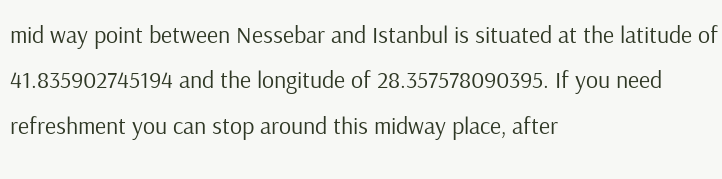mid way point between Nessebar and Istanbul is situated at the latitude of 41.835902745194 and the longitude of 28.357578090395. If you need refreshment you can stop around this midway place, after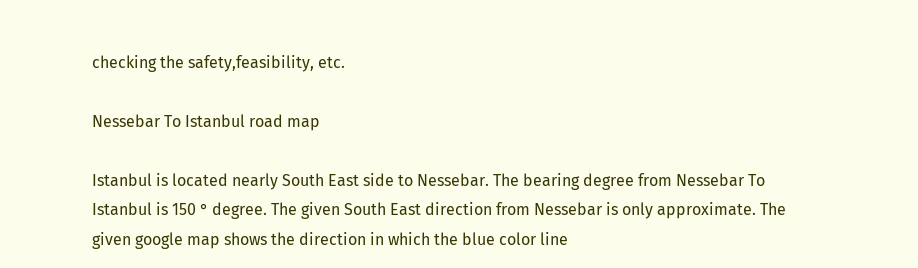checking the safety,feasibility, etc.

Nessebar To Istanbul road map

Istanbul is located nearly South East side to Nessebar. The bearing degree from Nessebar To Istanbul is 150 ° degree. The given South East direction from Nessebar is only approximate. The given google map shows the direction in which the blue color line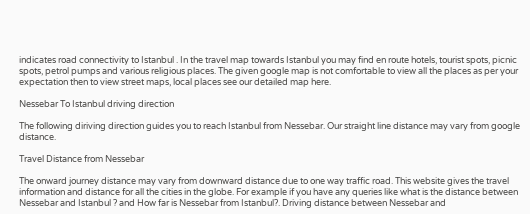indicates road connectivity to Istanbul . In the travel map towards Istanbul you may find en route hotels, tourist spots, picnic spots, petrol pumps and various religious places. The given google map is not comfortable to view all the places as per your expectation then to view street maps, local places see our detailed map here.

Nessebar To Istanbul driving direction

The following diriving direction guides you to reach Istanbul from Nessebar. Our straight line distance may vary from google distance.

Travel Distance from Nessebar

The onward journey distance may vary from downward distance due to one way traffic road. This website gives the travel information and distance for all the cities in the globe. For example if you have any queries like what is the distance between Nessebar and Istanbul ? and How far is Nessebar from Istanbul?. Driving distance between Nessebar and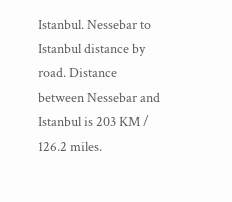Istanbul. Nessebar to Istanbul distance by road. Distance between Nessebar and Istanbul is 203 KM / 126.2 miles.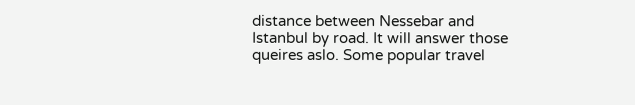distance between Nessebar and Istanbul by road. It will answer those queires aslo. Some popular travel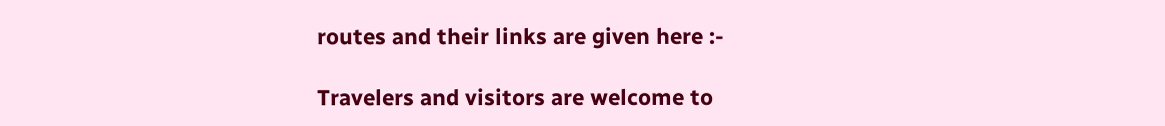routes and their links are given here :-

Travelers and visitors are welcome to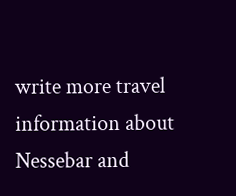write more travel information about Nessebar and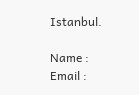Istanbul.

Name : Email :